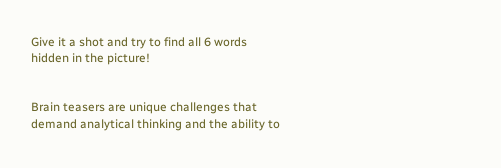Give it a shot and try to find all 6 words hidden in the picture!


Brain teasers are unique challenges that demand analytical thinking and the ability to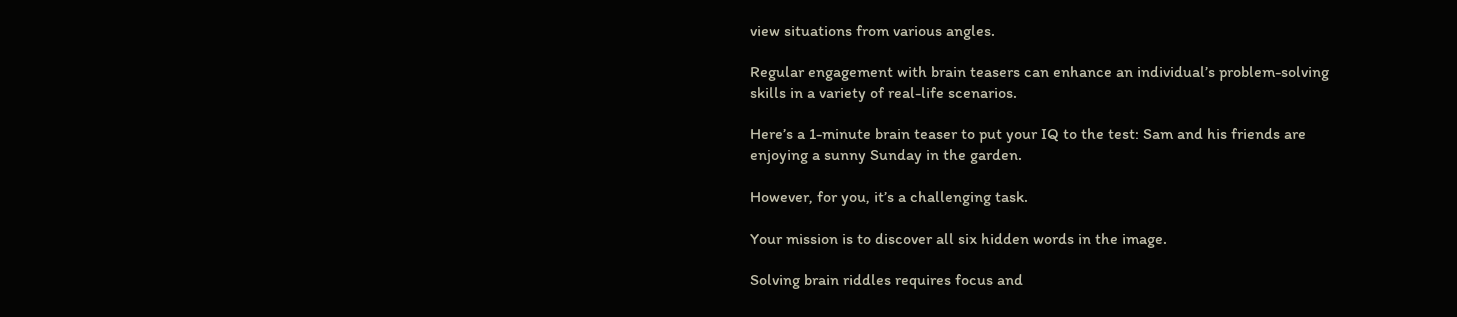view situations from various angles.

Regular engagement with brain teasers can enhance an individual’s problem-solving skills in a variety of real-life scenarios.

Here’s a 1-minute brain teaser to put your IQ to the test: Sam and his friends are enjoying a sunny Sunday in the garden.

However, for you, it’s a challenging task.

Your mission is to discover all six hidden words in the image.

Solving brain riddles requires focus and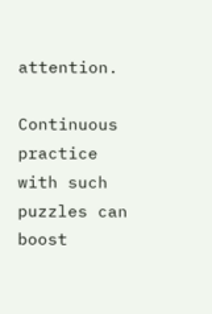attention.

Continuous practice with such puzzles can boost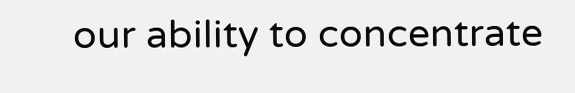our ability to concentrate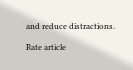and reduce distractions.

Rate article